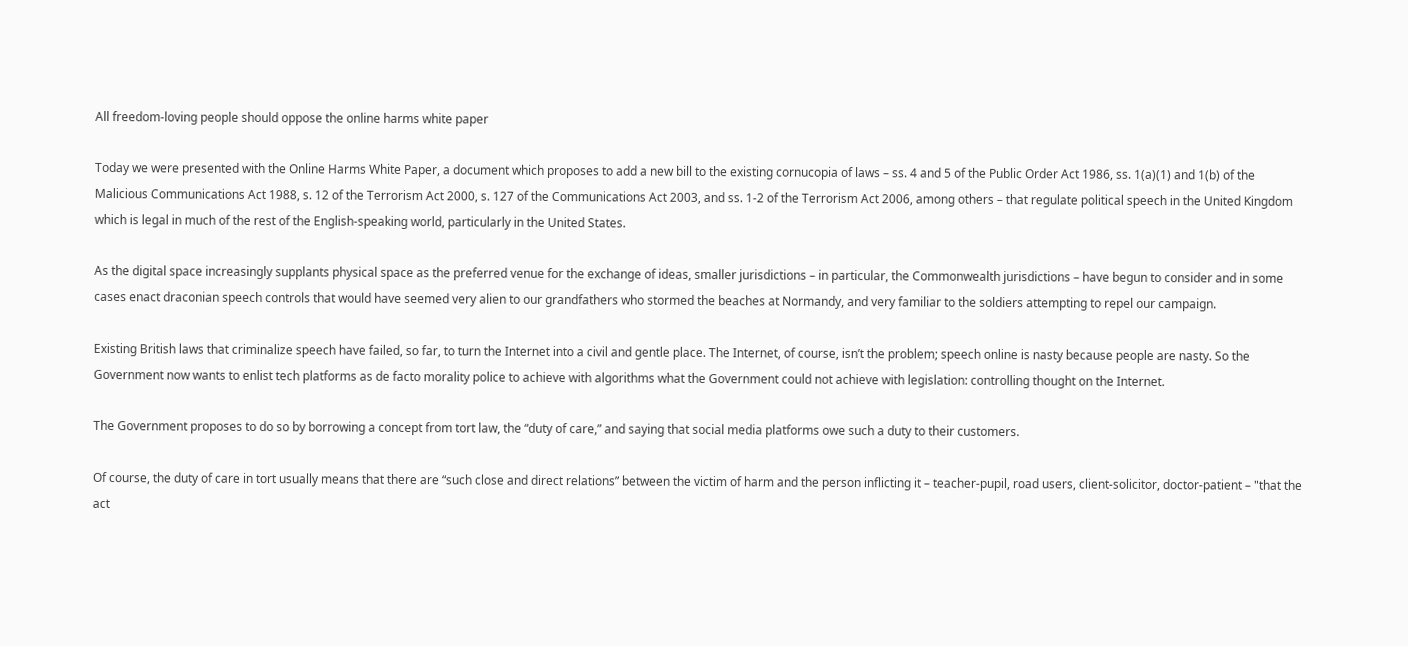All freedom-loving people should oppose the online harms white paper

Today we were presented with the Online Harms White Paper, a document which proposes to add a new bill to the existing cornucopia of laws – ss. 4 and 5 of the Public Order Act 1986, ss. 1(a)(1) and 1(b) of the Malicious Communications Act 1988, s. 12 of the Terrorism Act 2000, s. 127 of the Communications Act 2003, and ss. 1-2 of the Terrorism Act 2006, among others – that regulate political speech in the United Kingdom which is legal in much of the rest of the English-speaking world, particularly in the United States.

As the digital space increasingly supplants physical space as the preferred venue for the exchange of ideas, smaller jurisdictions – in particular, the Commonwealth jurisdictions – have begun to consider and in some cases enact draconian speech controls that would have seemed very alien to our grandfathers who stormed the beaches at Normandy, and very familiar to the soldiers attempting to repel our campaign.

Existing British laws that criminalize speech have failed, so far, to turn the Internet into a civil and gentle place. The Internet, of course, isn’t the problem; speech online is nasty because people are nasty. So the Government now wants to enlist tech platforms as de facto morality police to achieve with algorithms what the Government could not achieve with legislation: controlling thought on the Internet.

The Government proposes to do so by borrowing a concept from tort law, the “duty of care,” and saying that social media platforms owe such a duty to their customers.

Of course, the duty of care in tort usually means that there are “such close and direct relations” between the victim of harm and the person inflicting it – teacher-pupil, road users, client-solicitor, doctor-patient – "that the act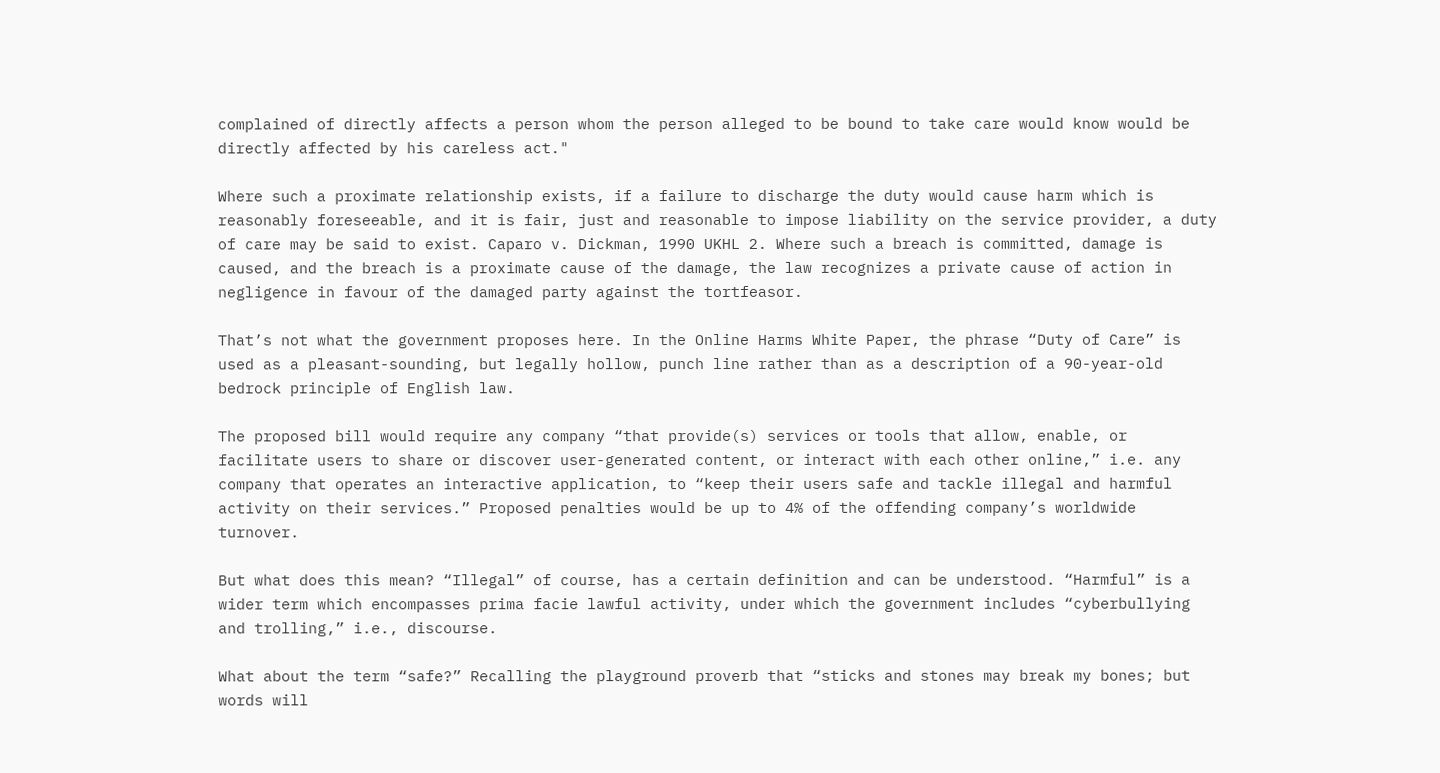complained of directly affects a person whom the person alleged to be bound to take care would know would be directly affected by his careless act."

Where such a proximate relationship exists, if a failure to discharge the duty would cause harm which is reasonably foreseeable, and it is fair, just and reasonable to impose liability on the service provider, a duty of care may be said to exist. Caparo v. Dickman, 1990 UKHL 2. Where such a breach is committed, damage is caused, and the breach is a proximate cause of the damage, the law recognizes a private cause of action in negligence in favour of the damaged party against the tortfeasor.

That’s not what the government proposes here. In the Online Harms White Paper, the phrase “Duty of Care” is used as a pleasant-sounding, but legally hollow, punch line rather than as a description of a 90-year-old bedrock principle of English law.

The proposed bill would require any company “that provide(s) services or tools that allow, enable, or facilitate users to share or discover user-generated content, or interact with each other online,” i.e. any company that operates an interactive application, to “keep their users safe and tackle illegal and harmful activity on their services.” Proposed penalties would be up to 4% of the offending company’s worldwide turnover.

But what does this mean? “Illegal” of course, has a certain definition and can be understood. “Harmful” is a wider term which encompasses prima facie lawful activity, under which the government includes “cyberbullying and trolling,” i.e., discourse.

What about the term “safe?” Recalling the playground proverb that “sticks and stones may break my bones; but words will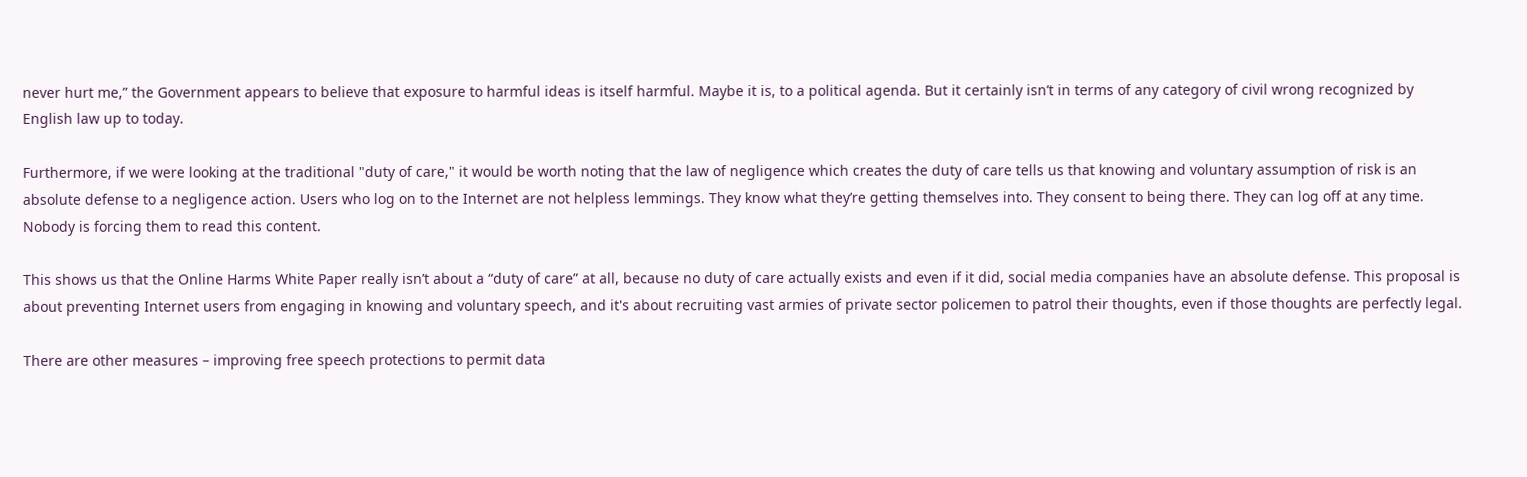never hurt me,” the Government appears to believe that exposure to harmful ideas is itself harmful. Maybe it is, to a political agenda. But it certainly isn’t in terms of any category of civil wrong recognized by English law up to today.

Furthermore, if we were looking at the traditional "duty of care," it would be worth noting that the law of negligence which creates the duty of care tells us that knowing and voluntary assumption of risk is an absolute defense to a negligence action. Users who log on to the Internet are not helpless lemmings. They know what they’re getting themselves into. They consent to being there. They can log off at any time. Nobody is forcing them to read this content.

This shows us that the Online Harms White Paper really isn’t about a “duty of care” at all, because no duty of care actually exists and even if it did, social media companies have an absolute defense. This proposal is about preventing Internet users from engaging in knowing and voluntary speech, and it's about recruiting vast armies of private sector policemen to patrol their thoughts, even if those thoughts are perfectly legal.

There are other measures – improving free speech protections to permit data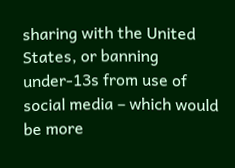sharing with the United States, or banning under-13s from use of social media – which would be more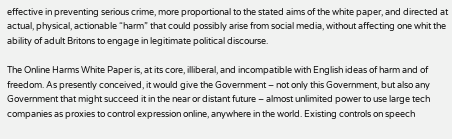effective in preventing serious crime, more proportional to the stated aims of the white paper, and directed at actual, physical, actionable “harm” that could possibly arise from social media, without affecting one whit the ability of adult Britons to engage in legitimate political discourse.

The Online Harms White Paper is, at its core, illiberal, and incompatible with English ideas of harm and of freedom. As presently conceived, it would give the Government – not only this Government, but also any Government that might succeed it in the near or distant future – almost unlimited power to use large tech companies as proxies to control expression online, anywhere in the world. Existing controls on speech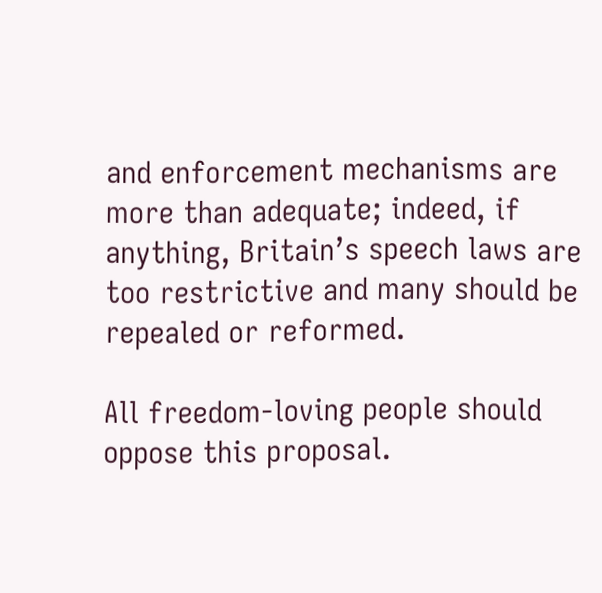and enforcement mechanisms are more than adequate; indeed, if anything, Britain’s speech laws are too restrictive and many should be repealed or reformed.

All freedom-loving people should oppose this proposal.